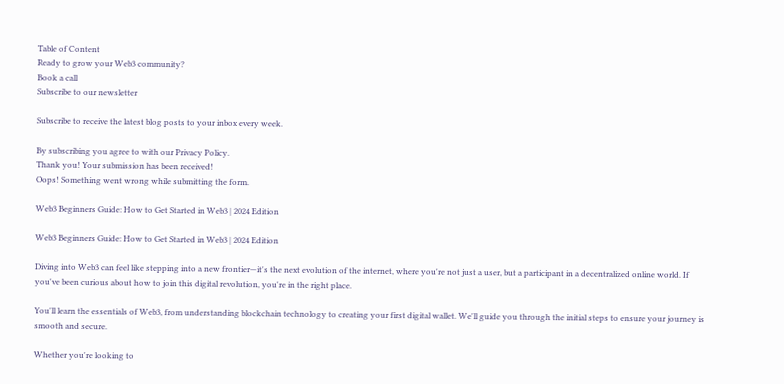Table of Content
Ready to grow your Web3 community?
Book a call
Subscribe to our newsletter

Subscribe to receive the latest blog posts to your inbox every week.

By subscribing you agree to with our Privacy Policy.
Thank you! Your submission has been received!
Oops! Something went wrong while submitting the form.

Web3 Beginners Guide: How to Get Started in Web3 | 2024 Edition

Web3 Beginners Guide: How to Get Started in Web3 | 2024 Edition

Diving into Web3 can feel like stepping into a new frontier—it's the next evolution of the internet, where you're not just a user, but a participant in a decentralized online world. If you've been curious about how to join this digital revolution, you're in the right place.

You'll learn the essentials of Web3, from understanding blockchain technology to creating your first digital wallet. We'll guide you through the initial steps to ensure your journey is smooth and secure.

Whether you're looking to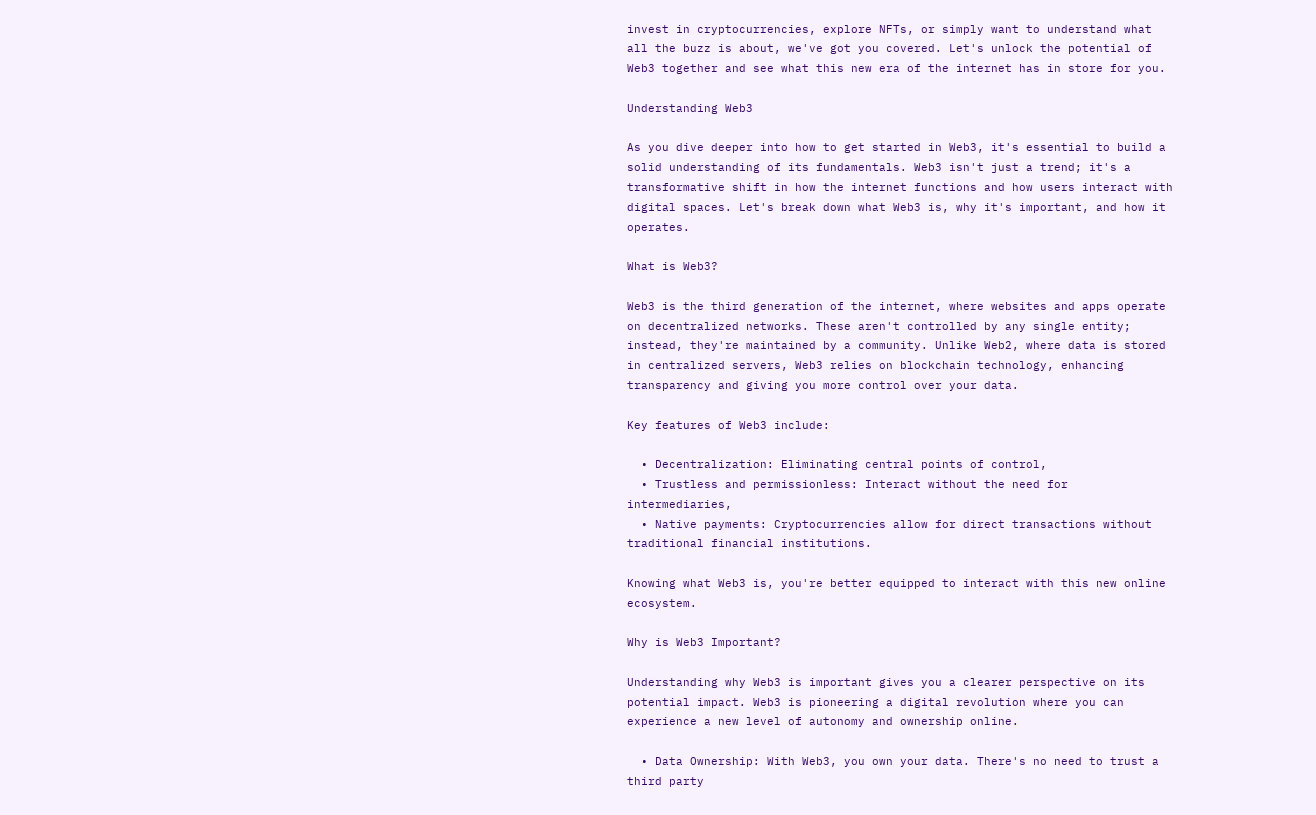invest in cryptocurrencies, explore NFTs, or simply want to understand what all the buzz is about, we've got you covered. Let's unlock the potential of Web3 together and see what this new era of the internet has in store for you.

Understanding Web3

As you dive deeper into how to get started in Web3, it's essential to build a solid understanding of its fundamentals. Web3 isn't just a trend; it's a transformative shift in how the internet functions and how users interact with digital spaces. Let's break down what Web3 is, why it's important, and how it operates.

What is Web3?

Web3 is the third generation of the internet, where websites and apps operate on decentralized networks. These aren't controlled by any single entity; instead, they're maintained by a community. Unlike Web2, where data is stored in centralized servers, Web3 relies on blockchain technology, enhancing transparency and giving you more control over your data.

Key features of Web3 include:

  • Decentralization: Eliminating central points of control,
  • Trustless and permissionless: Interact without the need for intermediaries,
  • Native payments: Cryptocurrencies allow for direct transactions without traditional financial institutions.

Knowing what Web3 is, you're better equipped to interact with this new online ecosystem.

Why is Web3 Important?

Understanding why Web3 is important gives you a clearer perspective on its potential impact. Web3 is pioneering a digital revolution where you can experience a new level of autonomy and ownership online.

  • Data Ownership: With Web3, you own your data. There's no need to trust a third party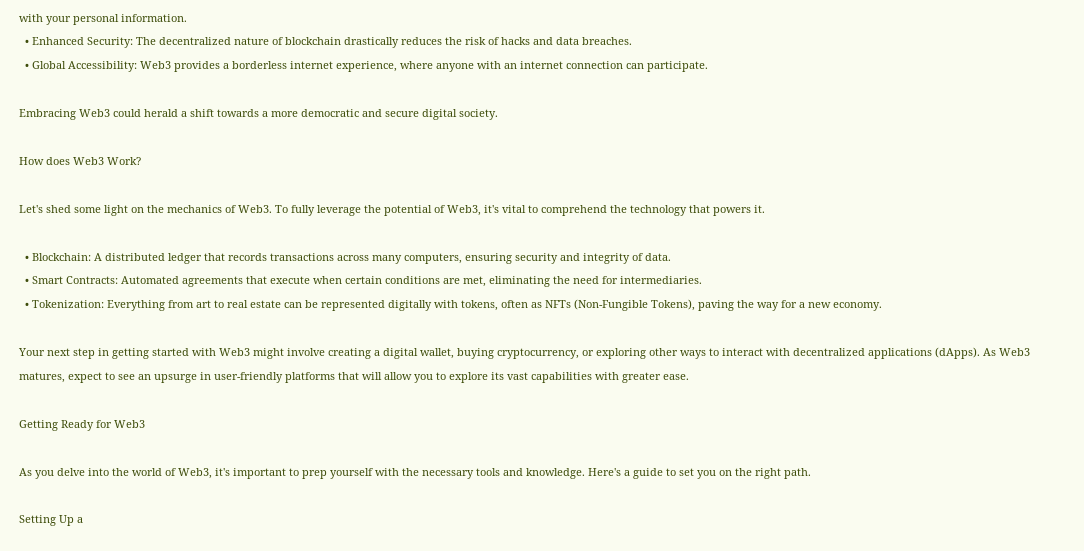with your personal information.
  • Enhanced Security: The decentralized nature of blockchain drastically reduces the risk of hacks and data breaches.
  • Global Accessibility: Web3 provides a borderless internet experience, where anyone with an internet connection can participate.

Embracing Web3 could herald a shift towards a more democratic and secure digital society.

How does Web3 Work?

Let's shed some light on the mechanics of Web3. To fully leverage the potential of Web3, it's vital to comprehend the technology that powers it.

  • Blockchain: A distributed ledger that records transactions across many computers, ensuring security and integrity of data.
  • Smart Contracts: Automated agreements that execute when certain conditions are met, eliminating the need for intermediaries.
  • Tokenization: Everything from art to real estate can be represented digitally with tokens, often as NFTs (Non-Fungible Tokens), paving the way for a new economy.

Your next step in getting started with Web3 might involve creating a digital wallet, buying cryptocurrency, or exploring other ways to interact with decentralized applications (dApps). As Web3 matures, expect to see an upsurge in user-friendly platforms that will allow you to explore its vast capabilities with greater ease.

Getting Ready for Web3

As you delve into the world of Web3, it's important to prep yourself with the necessary tools and knowledge. Here's a guide to set you on the right path.

Setting Up a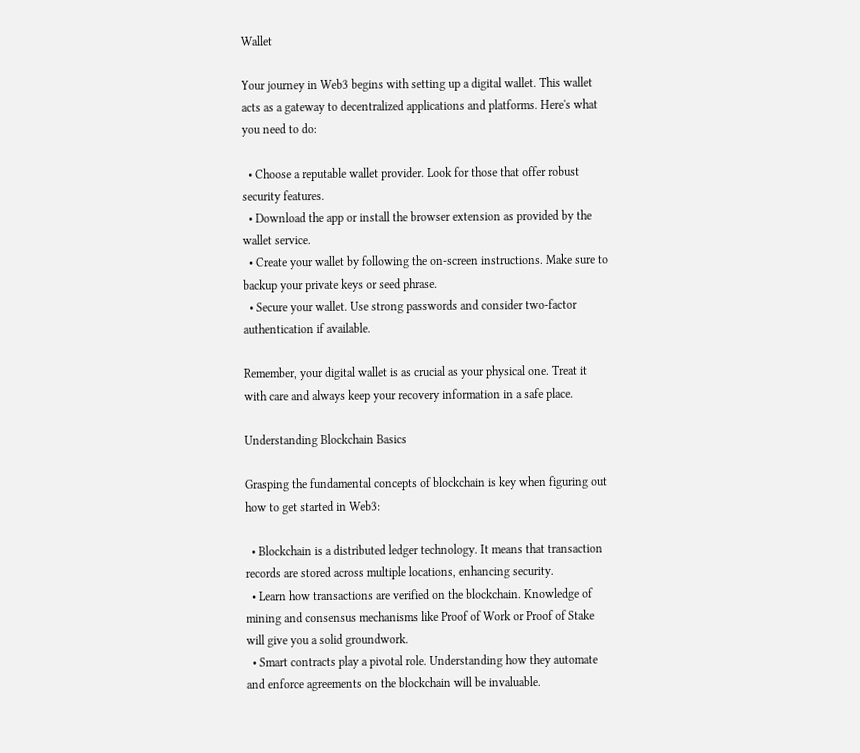Wallet

Your journey in Web3 begins with setting up a digital wallet. This wallet acts as a gateway to decentralized applications and platforms. Here's what you need to do:

  • Choose a reputable wallet provider. Look for those that offer robust security features.
  • Download the app or install the browser extension as provided by the wallet service.
  • Create your wallet by following the on-screen instructions. Make sure to backup your private keys or seed phrase.
  • Secure your wallet. Use strong passwords and consider two-factor authentication if available.

Remember, your digital wallet is as crucial as your physical one. Treat it with care and always keep your recovery information in a safe place.

Understanding Blockchain Basics

Grasping the fundamental concepts of blockchain is key when figuring out how to get started in Web3:

  • Blockchain is a distributed ledger technology. It means that transaction records are stored across multiple locations, enhancing security.
  • Learn how transactions are verified on the blockchain. Knowledge of mining and consensus mechanisms like Proof of Work or Proof of Stake will give you a solid groundwork.
  • Smart contracts play a pivotal role. Understanding how they automate and enforce agreements on the blockchain will be invaluable.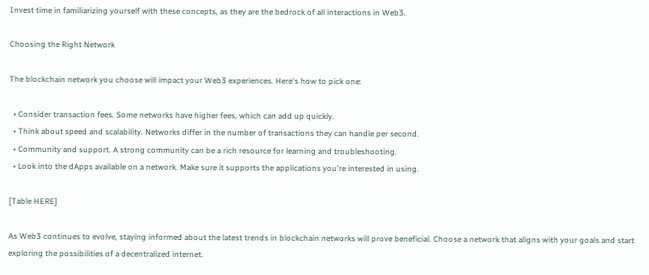Invest time in familiarizing yourself with these concepts, as they are the bedrock of all interactions in Web3.

Choosing the Right Network

The blockchain network you choose will impact your Web3 experiences. Here's how to pick one:

  • Consider transaction fees. Some networks have higher fees, which can add up quickly.
  • Think about speed and scalability. Networks differ in the number of transactions they can handle per second.
  • Community and support. A strong community can be a rich resource for learning and troubleshooting.
  • Look into the dApps available on a network. Make sure it supports the applications you're interested in using.

[Table HERE]

As Web3 continues to evolve, staying informed about the latest trends in blockchain networks will prove beneficial. Choose a network that aligns with your goals and start exploring the possibilities of a decentralized internet.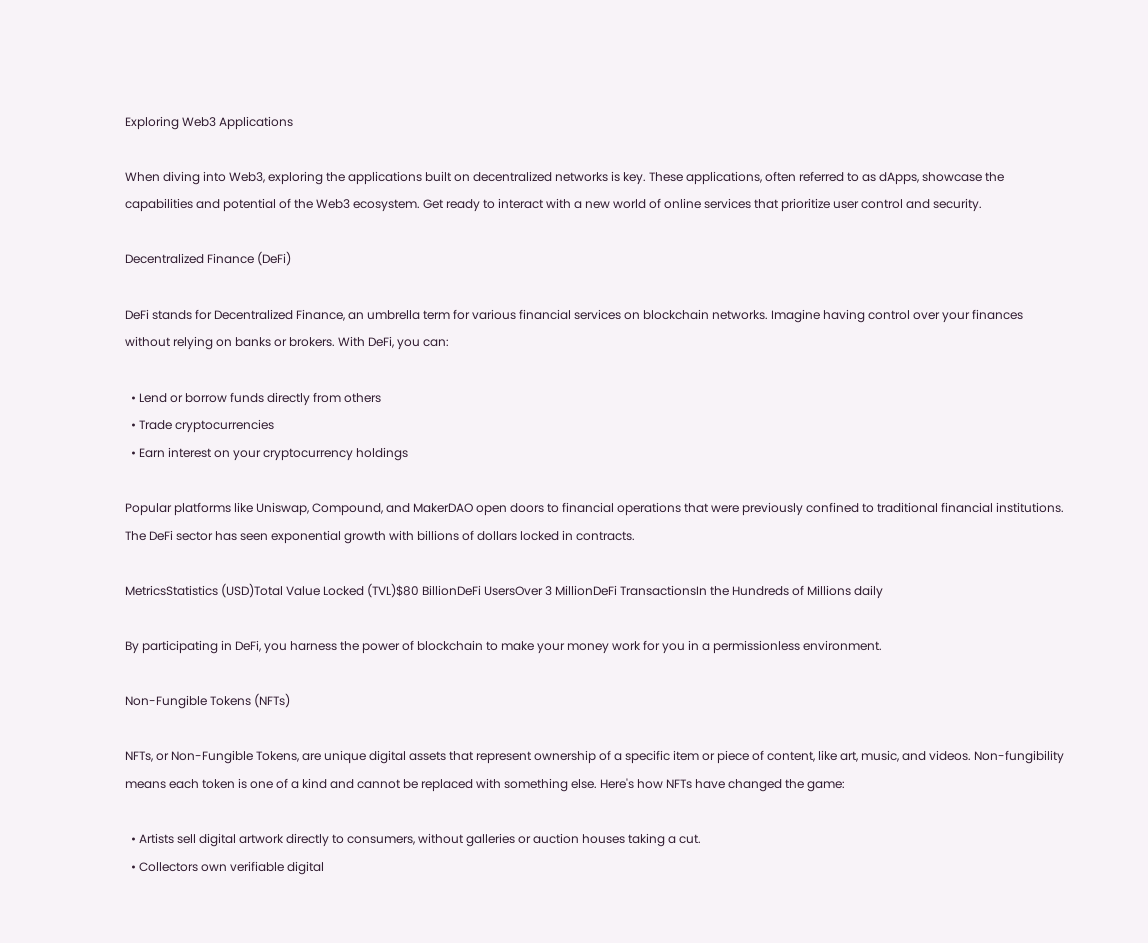Exploring Web3 Applications

When diving into Web3, exploring the applications built on decentralized networks is key. These applications, often referred to as dApps, showcase the capabilities and potential of the Web3 ecosystem. Get ready to interact with a new world of online services that prioritize user control and security.

Decentralized Finance (DeFi)

DeFi stands for Decentralized Finance, an umbrella term for various financial services on blockchain networks. Imagine having control over your finances without relying on banks or brokers. With DeFi, you can:

  • Lend or borrow funds directly from others
  • Trade cryptocurrencies
  • Earn interest on your cryptocurrency holdings

Popular platforms like Uniswap, Compound, and MakerDAO open doors to financial operations that were previously confined to traditional financial institutions. The DeFi sector has seen exponential growth with billions of dollars locked in contracts.

MetricsStatistics (USD)Total Value Locked (TVL)$80 BillionDeFi UsersOver 3 MillionDeFi TransactionsIn the Hundreds of Millions daily

By participating in DeFi, you harness the power of blockchain to make your money work for you in a permissionless environment.

Non-Fungible Tokens (NFTs)

NFTs, or Non-Fungible Tokens, are unique digital assets that represent ownership of a specific item or piece of content, like art, music, and videos. Non-fungibility means each token is one of a kind and cannot be replaced with something else. Here's how NFTs have changed the game:

  • Artists sell digital artwork directly to consumers, without galleries or auction houses taking a cut.
  • Collectors own verifiable digital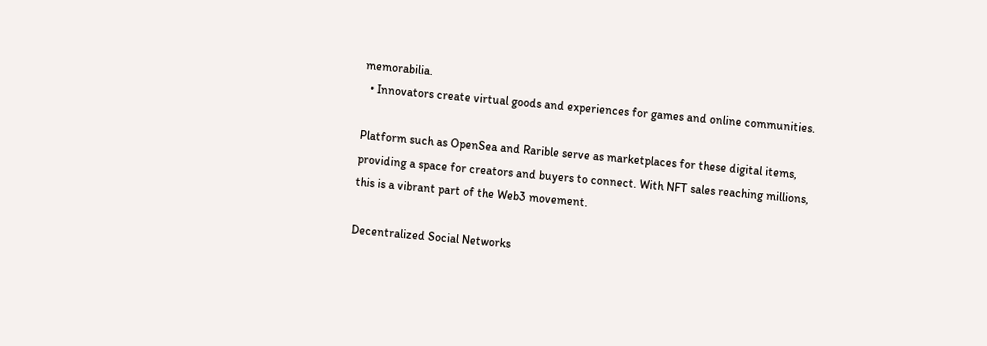memorabilia.
  • Innovators create virtual goods and experiences for games and online communities.

Platform such as OpenSea and Rarible serve as marketplaces for these digital items, providing a space for creators and buyers to connect. With NFT sales reaching millions, this is a vibrant part of the Web3 movement.

Decentralized Social Networks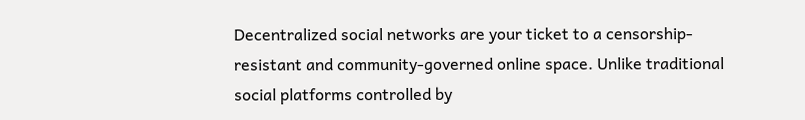Decentralized social networks are your ticket to a censorship-resistant and community-governed online space. Unlike traditional social platforms controlled by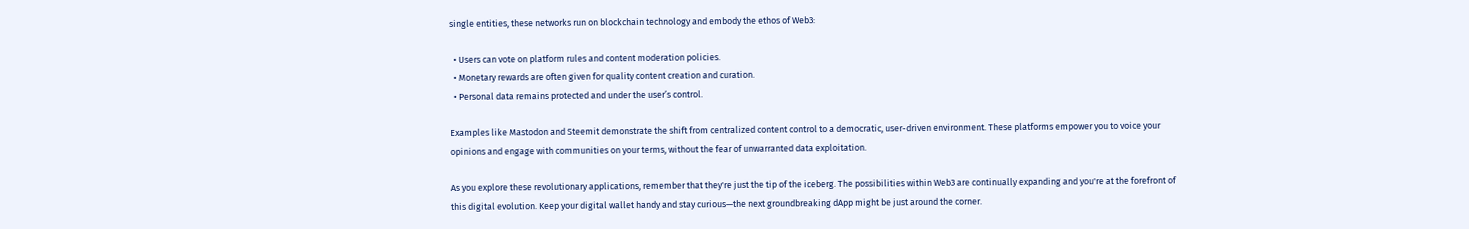single entities, these networks run on blockchain technology and embody the ethos of Web3:

  • Users can vote on platform rules and content moderation policies.
  • Monetary rewards are often given for quality content creation and curation.
  • Personal data remains protected and under the user’s control.

Examples like Mastodon and Steemit demonstrate the shift from centralized content control to a democratic, user-driven environment. These platforms empower you to voice your opinions and engage with communities on your terms, without the fear of unwarranted data exploitation.

As you explore these revolutionary applications, remember that they're just the tip of the iceberg. The possibilities within Web3 are continually expanding and you're at the forefront of this digital evolution. Keep your digital wallet handy and stay curious—the next groundbreaking dApp might be just around the corner.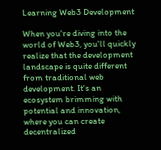Learning Web3 Development

When you're diving into the world of Web3, you'll quickly realize that the development landscape is quite different from traditional web development. It's an ecosystem brimming with potential and innovation, where you can create decentralized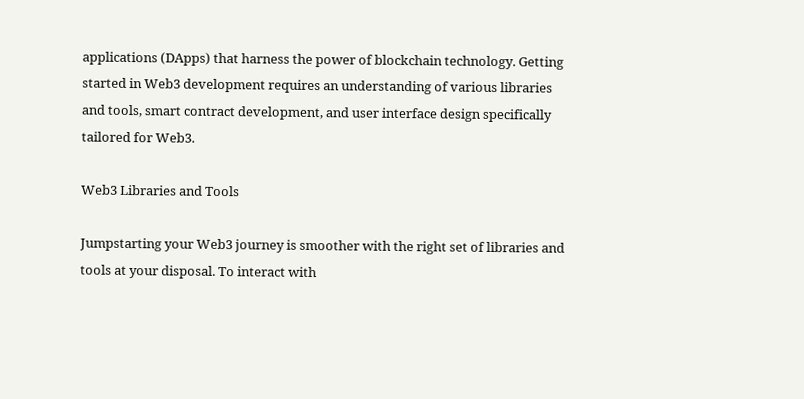applications (DApps) that harness the power of blockchain technology. Getting started in Web3 development requires an understanding of various libraries and tools, smart contract development, and user interface design specifically tailored for Web3.

Web3 Libraries and Tools

Jumpstarting your Web3 journey is smoother with the right set of libraries and tools at your disposal. To interact with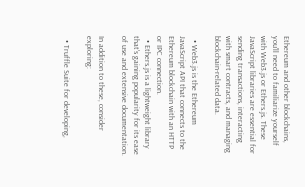Ethereum and other blockchains, you'll need to familiarize yourself with Web3.js or Ethers.js. These JavaScript libraries are essential for sending transactions, interacting with smart contracts, and managing blockchain-related data.

  • Web3.js is the Ethereum JavaScript API that connects to the Ethereum blockchain with an HTTP or IPC connection.
  • Ethers.js is a lightweight library that's gaining popularity for its ease of use and extensive documentation.

In addition to these, consider exploring:

  • Truffle Suite for developing,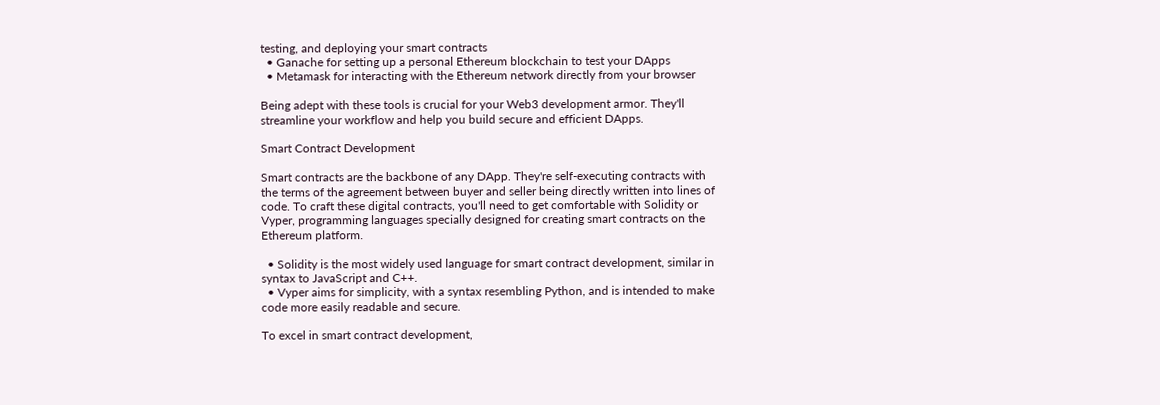testing, and deploying your smart contracts
  • Ganache for setting up a personal Ethereum blockchain to test your DApps
  • Metamask for interacting with the Ethereum network directly from your browser

Being adept with these tools is crucial for your Web3 development armor. They'll streamline your workflow and help you build secure and efficient DApps.

Smart Contract Development

Smart contracts are the backbone of any DApp. They're self-executing contracts with the terms of the agreement between buyer and seller being directly written into lines of code. To craft these digital contracts, you'll need to get comfortable with Solidity or Vyper, programming languages specially designed for creating smart contracts on the Ethereum platform.

  • Solidity is the most widely used language for smart contract development, similar in syntax to JavaScript and C++.
  • Vyper aims for simplicity, with a syntax resembling Python, and is intended to make code more easily readable and secure.

To excel in smart contract development,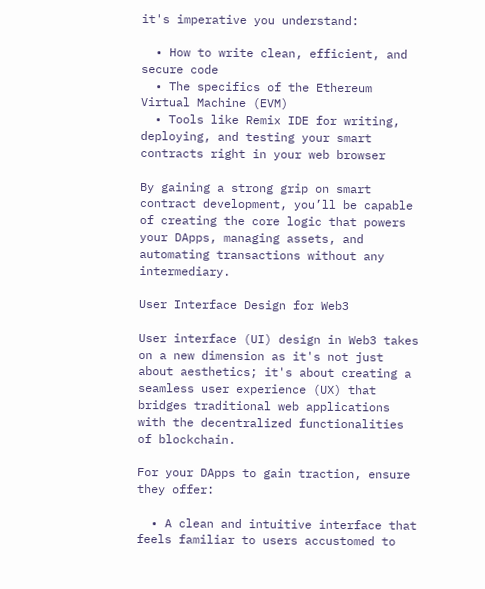it's imperative you understand:

  • How to write clean, efficient, and secure code
  • The specifics of the Ethereum Virtual Machine (EVM)
  • Tools like Remix IDE for writing, deploying, and testing your smart contracts right in your web browser

By gaining a strong grip on smart contract development, you’ll be capable of creating the core logic that powers your DApps, managing assets, and automating transactions without any intermediary.

User Interface Design for Web3

User interface (UI) design in Web3 takes on a new dimension as it's not just about aesthetics; it's about creating a seamless user experience (UX) that bridges traditional web applications with the decentralized functionalities of blockchain.

For your DApps to gain traction, ensure they offer:

  • A clean and intuitive interface that feels familiar to users accustomed to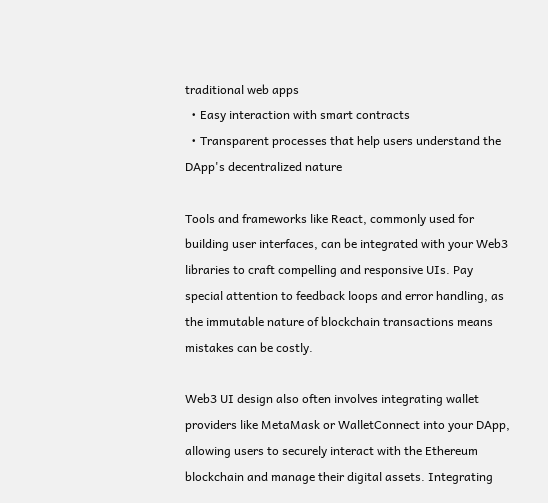traditional web apps
  • Easy interaction with smart contracts
  • Transparent processes that help users understand the DApp's decentralized nature

Tools and frameworks like React, commonly used for building user interfaces, can be integrated with your Web3 libraries to craft compelling and responsive UIs. Pay special attention to feedback loops and error handling, as the immutable nature of blockchain transactions means mistakes can be costly.

Web3 UI design also often involves integrating wallet providers like MetaMask or WalletConnect into your DApp, allowing users to securely interact with the Ethereum blockchain and manage their digital assets. Integrating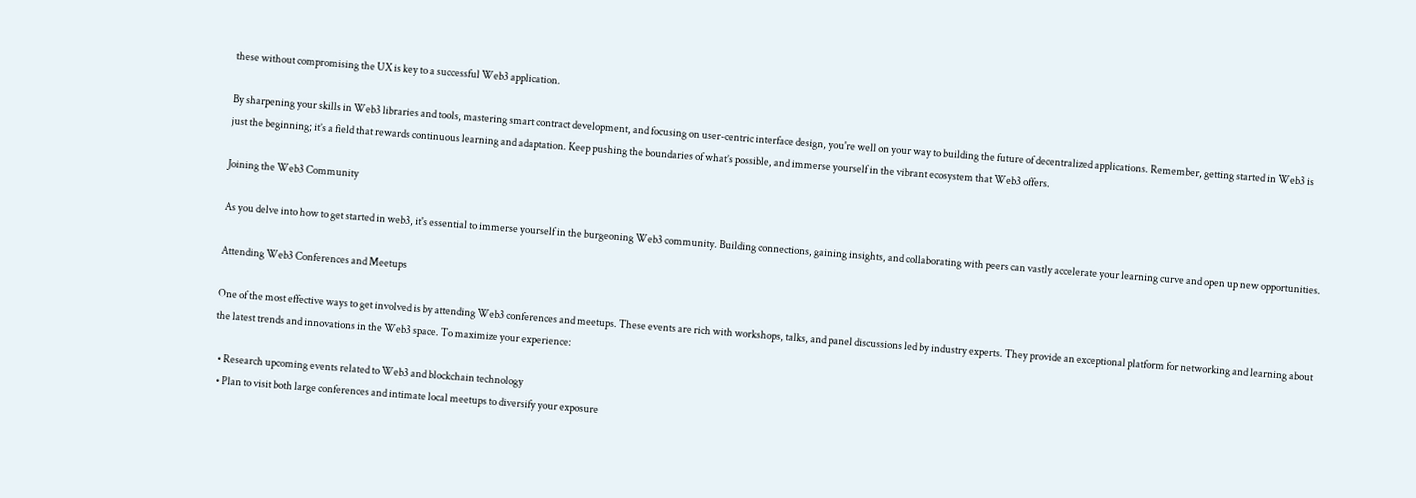these without compromising the UX is key to a successful Web3 application.

By sharpening your skills in Web3 libraries and tools, mastering smart contract development, and focusing on user-centric interface design, you're well on your way to building the future of decentralized applications. Remember, getting started in Web3 is just the beginning; it’s a field that rewards continuous learning and adaptation. Keep pushing the boundaries of what’s possible, and immerse yourself in the vibrant ecosystem that Web3 offers.

Joining the Web3 Community

As you delve into how to get started in web3, it's essential to immerse yourself in the burgeoning Web3 community. Building connections, gaining insights, and collaborating with peers can vastly accelerate your learning curve and open up new opportunities.

Attending Web3 Conferences and Meetups

One of the most effective ways to get involved is by attending Web3 conferences and meetups. These events are rich with workshops, talks, and panel discussions led by industry experts. They provide an exceptional platform for networking and learning about the latest trends and innovations in the Web3 space. To maximize your experience:

  • Research upcoming events related to Web3 and blockchain technology
  • Plan to visit both large conferences and intimate local meetups to diversify your exposure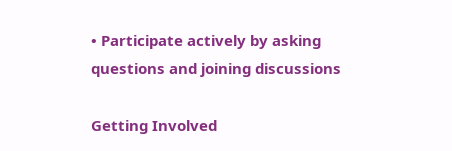• Participate actively by asking questions and joining discussions

Getting Involved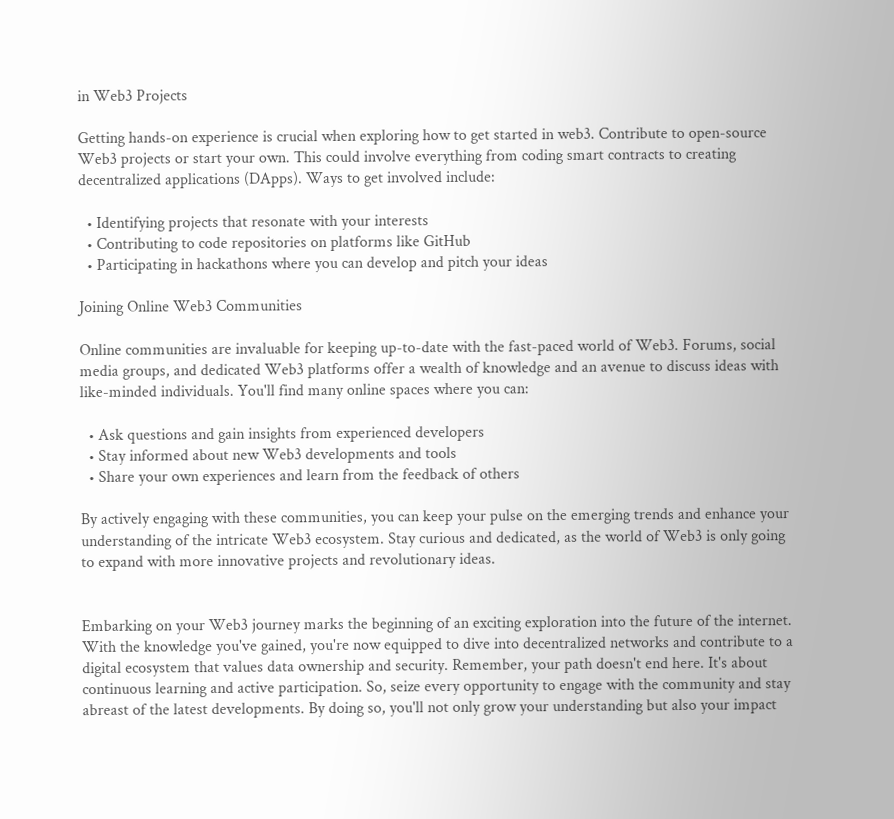in Web3 Projects

Getting hands-on experience is crucial when exploring how to get started in web3. Contribute to open-source Web3 projects or start your own. This could involve everything from coding smart contracts to creating decentralized applications (DApps). Ways to get involved include:

  • Identifying projects that resonate with your interests
  • Contributing to code repositories on platforms like GitHub
  • Participating in hackathons where you can develop and pitch your ideas

Joining Online Web3 Communities

Online communities are invaluable for keeping up-to-date with the fast-paced world of Web3. Forums, social media groups, and dedicated Web3 platforms offer a wealth of knowledge and an avenue to discuss ideas with like-minded individuals. You'll find many online spaces where you can:

  • Ask questions and gain insights from experienced developers
  • Stay informed about new Web3 developments and tools
  • Share your own experiences and learn from the feedback of others

By actively engaging with these communities, you can keep your pulse on the emerging trends and enhance your understanding of the intricate Web3 ecosystem. Stay curious and dedicated, as the world of Web3 is only going to expand with more innovative projects and revolutionary ideas.


Embarking on your Web3 journey marks the beginning of an exciting exploration into the future of the internet. With the knowledge you've gained, you're now equipped to dive into decentralized networks and contribute to a digital ecosystem that values data ownership and security. Remember, your path doesn't end here. It's about continuous learning and active participation. So, seize every opportunity to engage with the community and stay abreast of the latest developments. By doing so, you'll not only grow your understanding but also your impact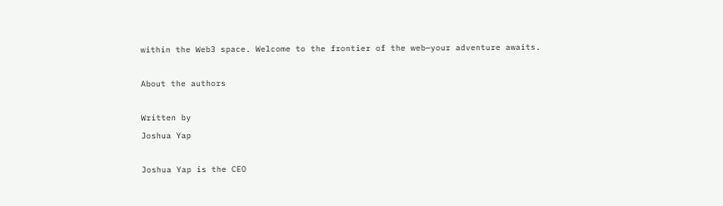within the Web3 space. Welcome to the frontier of the web—your adventure awaits.

About the authors

Written by
Joshua Yap

Joshua Yap is the CEO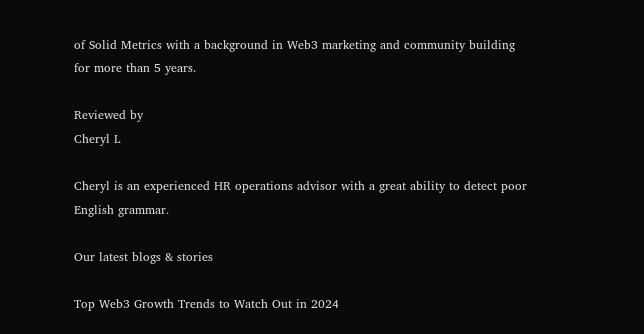of Solid Metrics with a background in Web3 marketing and community building for more than 5 years.

Reviewed by
Cheryl L

Cheryl is an experienced HR operations advisor with a great ability to detect poor English grammar.

Our latest blogs & stories

Top Web3 Growth Trends to Watch Out in 2024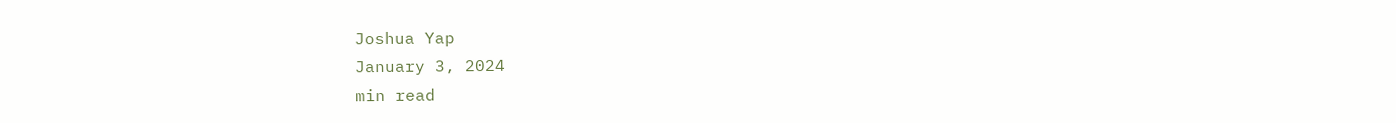Joshua Yap
January 3, 2024
min read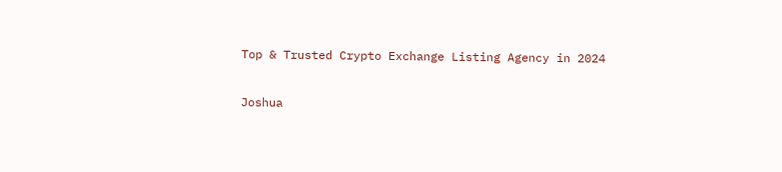Top & Trusted Crypto Exchange Listing Agency in 2024

Joshua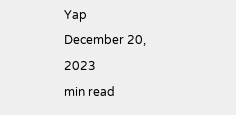Yap
December 20, 2023
min read